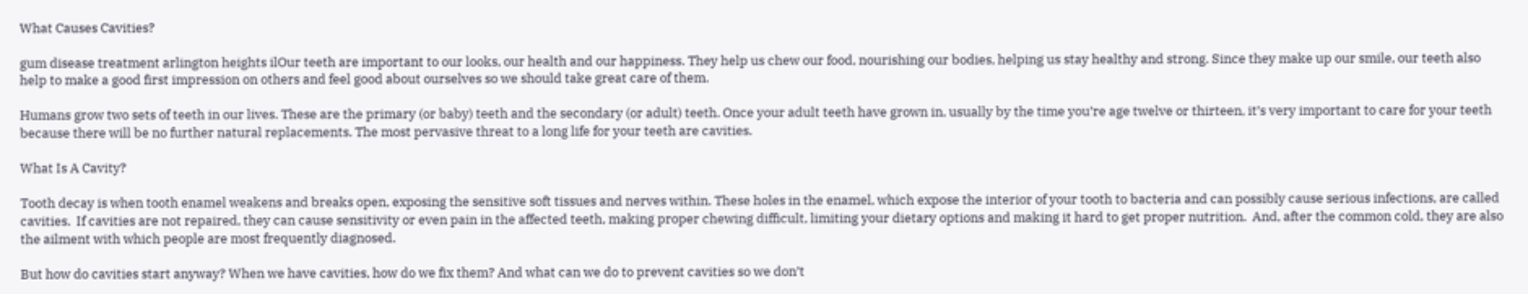What Causes Cavities?

gum disease treatment arlington heights ilOur teeth are important to our looks, our health and our happiness. They help us chew our food, nourishing our bodies, helping us stay healthy and strong. Since they make up our smile, our teeth also help to make a good first impression on others and feel good about ourselves so we should take great care of them.

Humans grow two sets of teeth in our lives. These are the primary (or baby) teeth and the secondary (or adult) teeth. Once your adult teeth have grown in, usually by the time you’re age twelve or thirteen, it’s very important to care for your teeth because there will be no further natural replacements. The most pervasive threat to a long life for your teeth are cavities.

What Is A Cavity?

Tooth decay is when tooth enamel weakens and breaks open, exposing the sensitive soft tissues and nerves within. These holes in the enamel, which expose the interior of your tooth to bacteria and can possibly cause serious infections, are called cavities.  If cavities are not repaired, they can cause sensitivity or even pain in the affected teeth, making proper chewing difficult, limiting your dietary options and making it hard to get proper nutrition.  And, after the common cold, they are also the ailment with which people are most frequently diagnosed.

But how do cavities start anyway? When we have cavities, how do we fix them? And what can we do to prevent cavities so we don’t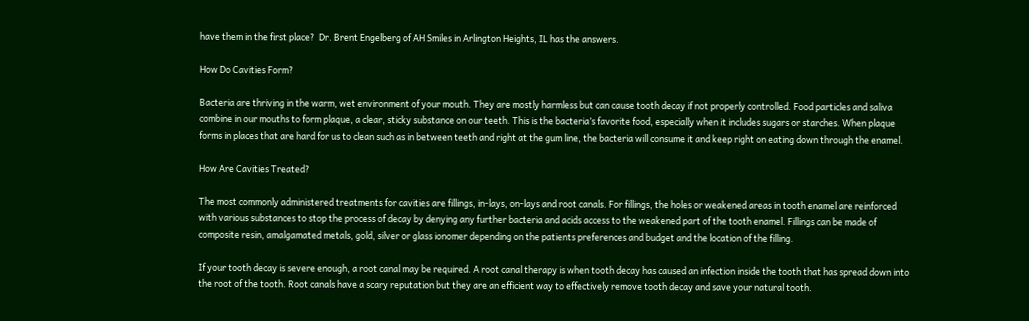have them in the first place?  Dr. Brent Engelberg of AH Smiles in Arlington Heights, IL has the answers.

How Do Cavities Form?

Bacteria are thriving in the warm, wet environment of your mouth. They are mostly harmless but can cause tooth decay if not properly controlled. Food particles and saliva combine in our mouths to form plaque, a clear, sticky substance on our teeth. This is the bacteria’s favorite food, especially when it includes sugars or starches. When plaque forms in places that are hard for us to clean such as in between teeth and right at the gum line, the bacteria will consume it and keep right on eating down through the enamel.

How Are Cavities Treated?

The most commonly administered treatments for cavities are fillings, in-lays, on-lays and root canals. For fillings, the holes or weakened areas in tooth enamel are reinforced with various substances to stop the process of decay by denying any further bacteria and acids access to the weakened part of the tooth enamel. Fillings can be made of composite resin, amalgamated metals, gold, silver or glass ionomer depending on the patients preferences and budget and the location of the filling.

If your tooth decay is severe enough, a root canal may be required. A root canal therapy is when tooth decay has caused an infection inside the tooth that has spread down into the root of the tooth. Root canals have a scary reputation but they are an efficient way to effectively remove tooth decay and save your natural tooth.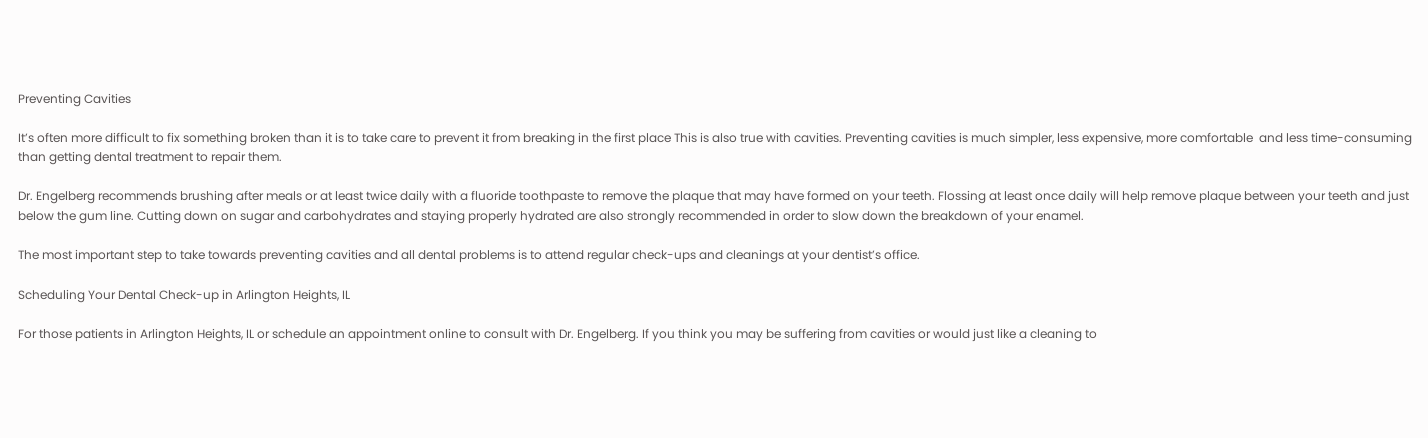Preventing Cavities

It’s often more difficult to fix something broken than it is to take care to prevent it from breaking in the first place This is also true with cavities. Preventing cavities is much simpler, less expensive, more comfortable  and less time-consuming than getting dental treatment to repair them.

Dr. Engelberg recommends brushing after meals or at least twice daily with a fluoride toothpaste to remove the plaque that may have formed on your teeth. Flossing at least once daily will help remove plaque between your teeth and just below the gum line. Cutting down on sugar and carbohydrates and staying properly hydrated are also strongly recommended in order to slow down the breakdown of your enamel.

The most important step to take towards preventing cavities and all dental problems is to attend regular check-ups and cleanings at your dentist’s office.

Scheduling Your Dental Check-up in Arlington Heights, IL

For those patients in Arlington Heights, IL or schedule an appointment online to consult with Dr. Engelberg. If you think you may be suffering from cavities or would just like a cleaning to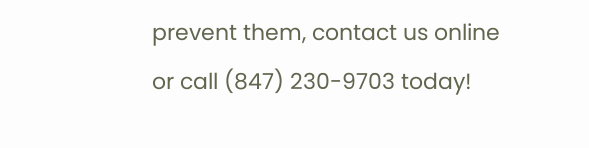prevent them, contact us online or call (847) 230-9703 today!